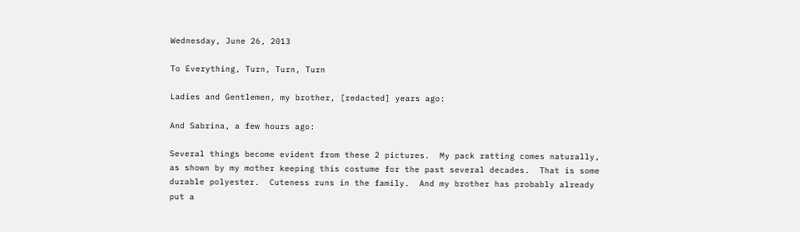Wednesday, June 26, 2013

To Everything, Turn, Turn, Turn

Ladies and Gentlemen, my brother, [redacted] years ago:

And Sabrina, a few hours ago:

Several things become evident from these 2 pictures.  My pack ratting comes naturally, as shown by my mother keeping this costume for the past several decades.  That is some durable polyester.  Cuteness runs in the family.  And my brother has probably already put a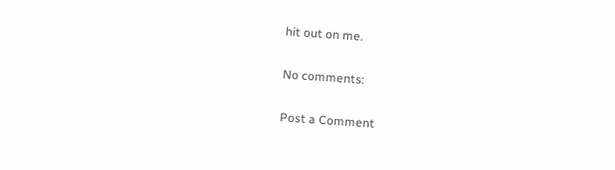hit out on me.

No comments:

Post a Comment